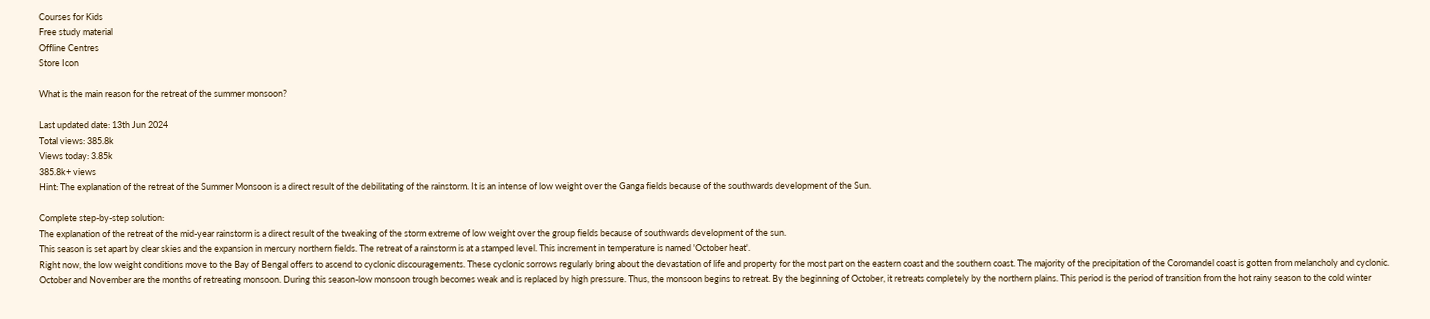Courses for Kids
Free study material
Offline Centres
Store Icon

What is the main reason for the retreat of the summer monsoon?

Last updated date: 13th Jun 2024
Total views: 385.8k
Views today: 3.85k
385.8k+ views
Hint: The explanation of the retreat of the Summer Monsoon is a direct result of the debilitating of the rainstorm. It is an intense of low weight over the Ganga fields because of the southwards development of the Sun.

Complete step-by-step solution:
The explanation of the retreat of the mid-year rainstorm is a direct result of the tweaking of the storm extreme of low weight over the group fields because of southwards development of the sun.
This season is set apart by clear skies and the expansion in mercury northern fields. The retreat of a rainstorm is at a stamped level. This increment in temperature is named 'October heat'.
Right now, the low weight conditions move to the Bay of Bengal offers to ascend to cyclonic discouragements. These cyclonic sorrows regularly bring about the devastation of life and property for the most part on the eastern coast and the southern coast. The majority of the precipitation of the Coromandel coast is gotten from melancholy and cyclonic.
October and November are the months of retreating monsoon. During this season-low monsoon trough becomes weak and is replaced by high pressure. Thus, the monsoon begins to retreat. By the beginning of October, it retreats completely by the northern plains. This period is the period of transition from the hot rainy season to the cold winter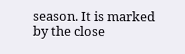season. It is marked by the close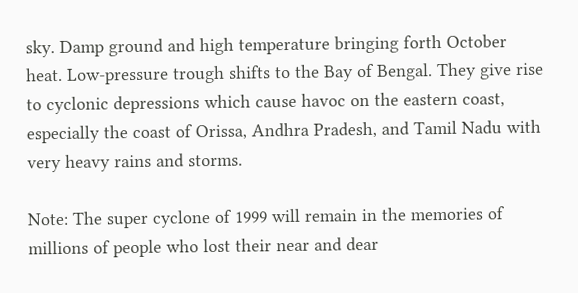sky. Damp ground and high temperature bringing forth October heat. Low-pressure trough shifts to the Bay of Bengal. They give rise to cyclonic depressions which cause havoc on the eastern coast, especially the coast of Orissa, Andhra Pradesh, and Tamil Nadu with very heavy rains and storms.

Note: The super cyclone of 1999 will remain in the memories of millions of people who lost their near and dear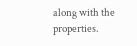along with the properties.